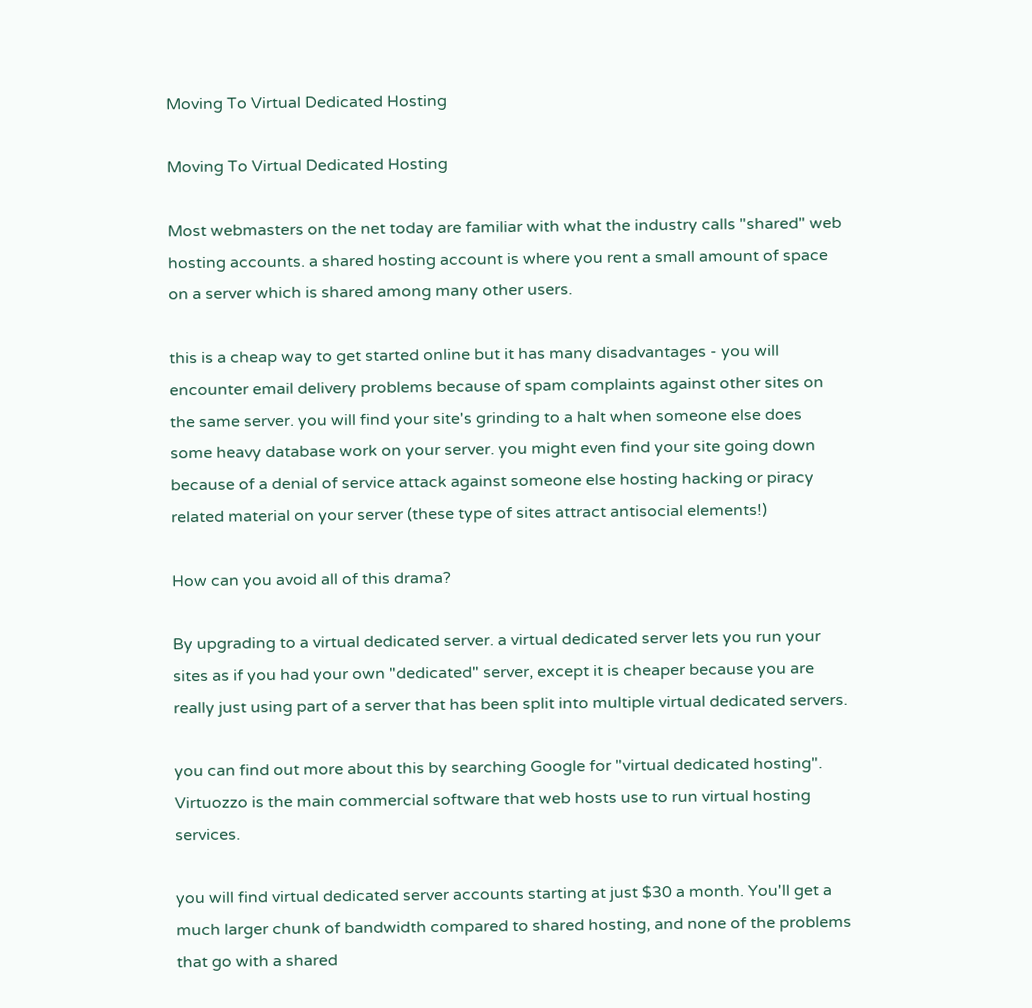Moving To Virtual Dedicated Hosting

Moving To Virtual Dedicated Hosting

Most webmasters on the net today are familiar with what the industry calls "shared" web hosting accounts. a shared hosting account is where you rent a small amount of space on a server which is shared among many other users.

this is a cheap way to get started online but it has many disadvantages - you will encounter email delivery problems because of spam complaints against other sites on the same server. you will find your site's grinding to a halt when someone else does some heavy database work on your server. you might even find your site going down because of a denial of service attack against someone else hosting hacking or piracy related material on your server (these type of sites attract antisocial elements!)

How can you avoid all of this drama?

By upgrading to a virtual dedicated server. a virtual dedicated server lets you run your sites as if you had your own "dedicated" server, except it is cheaper because you are really just using part of a server that has been split into multiple virtual dedicated servers.

you can find out more about this by searching Google for "virtual dedicated hosting". Virtuozzo is the main commercial software that web hosts use to run virtual hosting services.

you will find virtual dedicated server accounts starting at just $30 a month. You'll get a much larger chunk of bandwidth compared to shared hosting, and none of the problems that go with a shared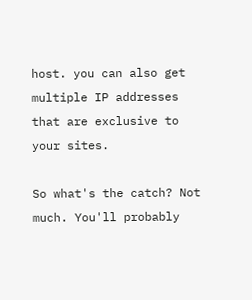host. you can also get multiple IP addresses that are exclusive to your sites.

So what's the catch? Not much. You'll probably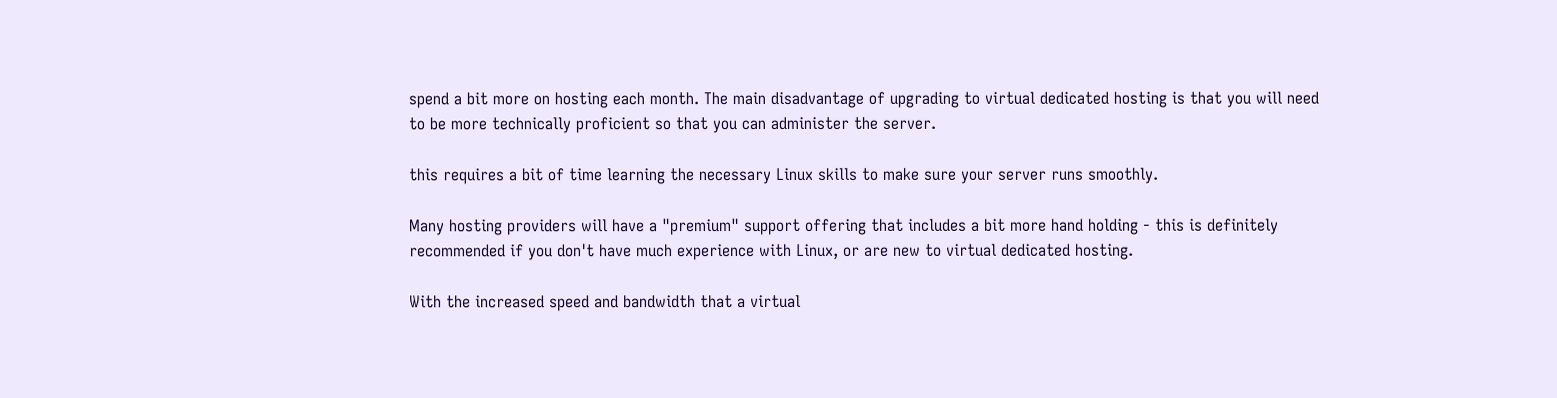spend a bit more on hosting each month. The main disadvantage of upgrading to virtual dedicated hosting is that you will need to be more technically proficient so that you can administer the server.

this requires a bit of time learning the necessary Linux skills to make sure your server runs smoothly.

Many hosting providers will have a "premium" support offering that includes a bit more hand holding - this is definitely recommended if you don't have much experience with Linux, or are new to virtual dedicated hosting.

With the increased speed and bandwidth that a virtual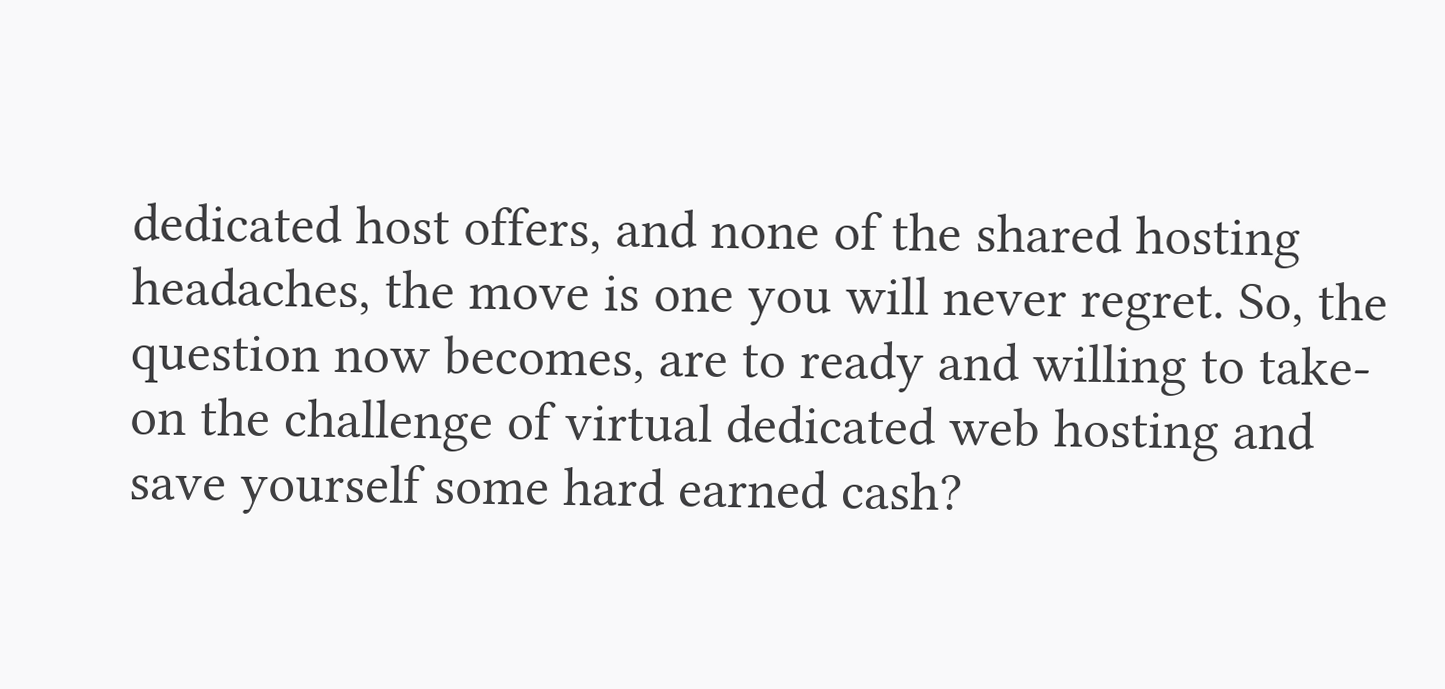dedicated host offers, and none of the shared hosting headaches, the move is one you will never regret. So, the question now becomes, are to ready and willing to take-on the challenge of virtual dedicated web hosting and save yourself some hard earned cash?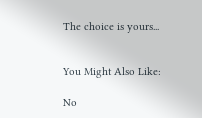The choice is yours...


You Might Also Like:

No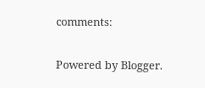comments:

Powered by Blogger.